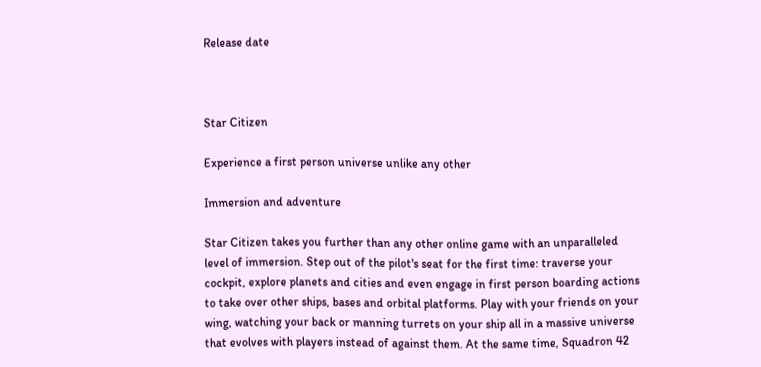Release date



Star Citizen

Experience a first person universe unlike any other

Immersion and adventure

Star Citizen takes you further than any other online game with an unparalleled level of immersion. Step out of the pilot's seat for the first time: traverse your cockpit, explore planets and cities and even engage in first person boarding actions to take over other ships, bases and orbital platforms. Play with your friends on your wing, watching your back or manning turrets on your ship all in a massive universe that evolves with players instead of against them. At the same time, Squadron 42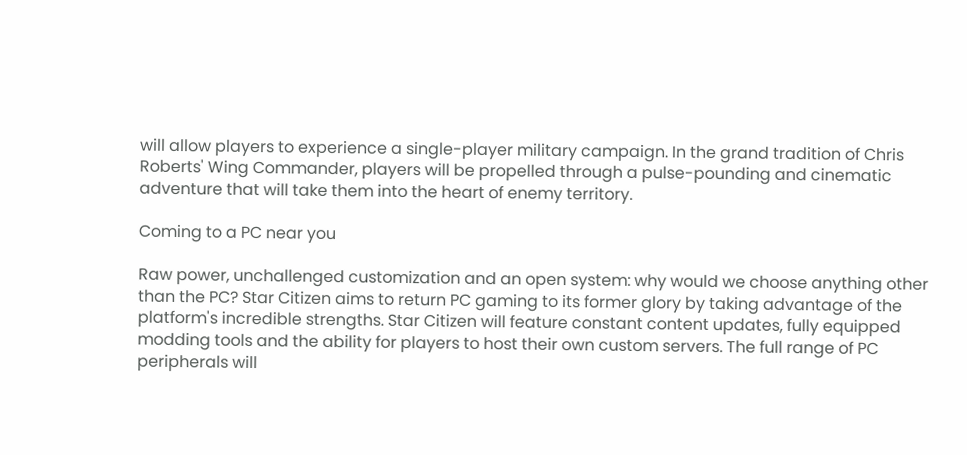will allow players to experience a single-player military campaign. In the grand tradition of Chris Roberts' Wing Commander, players will be propelled through a pulse-pounding and cinematic adventure that will take them into the heart of enemy territory.

Coming to a PC near you

Raw power, unchallenged customization and an open system: why would we choose anything other than the PC? Star Citizen aims to return PC gaming to its former glory by taking advantage of the platform's incredible strengths. Star Citizen will feature constant content updates, fully equipped modding tools and the ability for players to host their own custom servers. The full range of PC peripherals will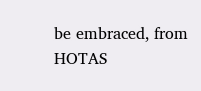be embraced, from HOTAS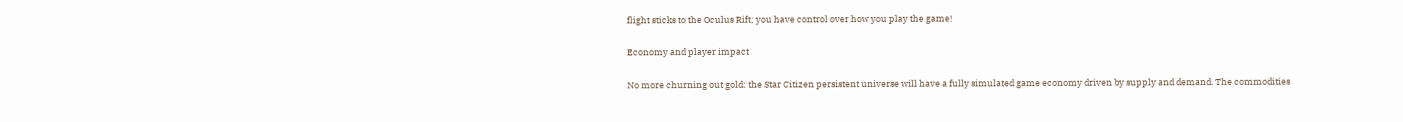flight sticks to the Oculus Rift; you have control over how you play the game!

Economy and player impact

No more churning out gold: the Star Citizen persistent universe will have a fully simulated game economy driven by supply and demand. The commodities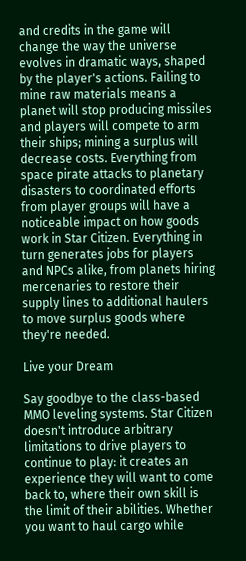and credits in the game will change the way the universe evolves in dramatic ways, shaped by the player's actions. Failing to mine raw materials means a planet will stop producing missiles and players will compete to arm their ships; mining a surplus will decrease costs. Everything from space pirate attacks to planetary disasters to coordinated efforts from player groups will have a noticeable impact on how goods work in Star Citizen. Everything in turn generates jobs for players and NPCs alike, from planets hiring mercenaries to restore their supply lines to additional haulers to move surplus goods where they're needed.

Live your Dream

Say goodbye to the class-based MMO leveling systems. Star Citizen doesn't introduce arbitrary limitations to drive players to continue to play: it creates an experience they will want to come back to, where their own skill is the limit of their abilities. Whether you want to haul cargo while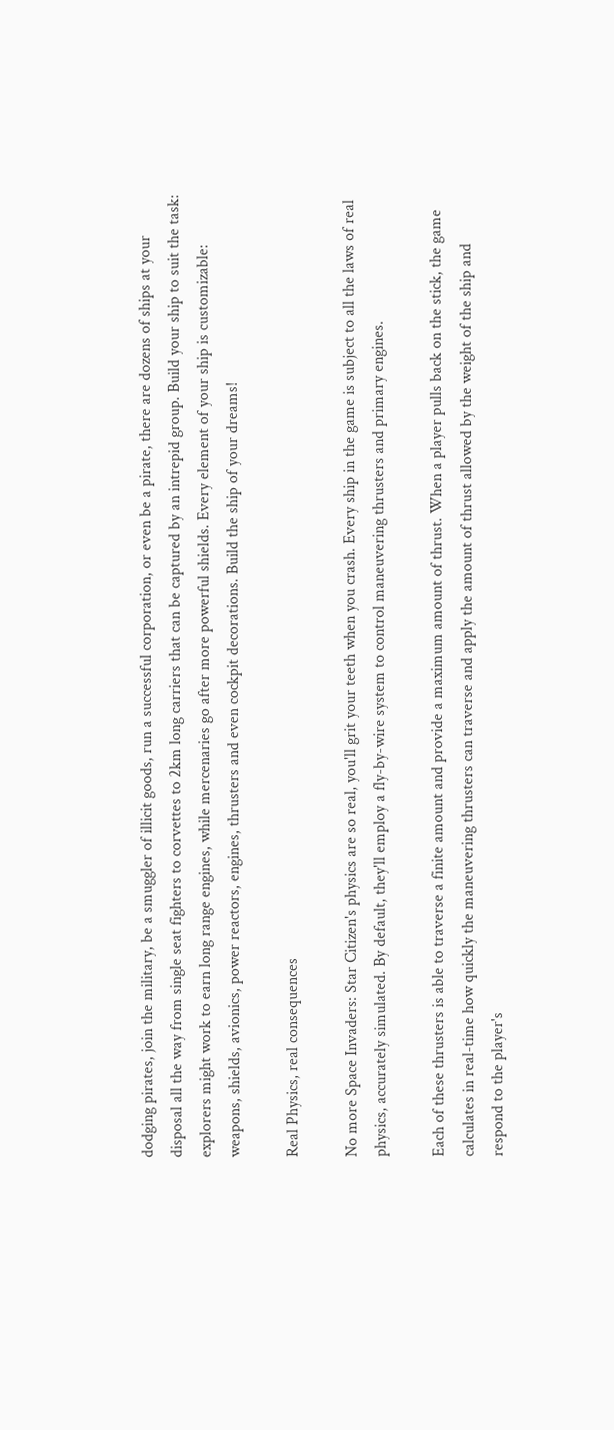dodging pirates, join the military, be a smuggler of illicit goods, run a successful corporation, or even be a pirate, there are dozens of ships at your disposal all the way from single seat fighters to corvettes to 2km long carriers that can be captured by an intrepid group. Build your ship to suit the task: explorers might work to earn long range engines, while mercenaries go after more powerful shields. Every element of your ship is customizable: weapons, shields, avionics, power reactors, engines, thrusters and even cockpit decorations. Build the ship of your dreams!

Real Physics, real consequences

No more Space Invaders: Star Citizen's physics are so real, you'll grit your teeth when you crash. Every ship in the game is subject to all the laws of real physics, accurately simulated. By default, they'll employ a fly-by-wire system to control maneuvering thrusters and primary engines.

Each of these thrusters is able to traverse a finite amount and provide a maximum amount of thrust. When a player pulls back on the stick, the game calculates in real-time how quickly the maneuvering thrusters can traverse and apply the amount of thrust allowed by the weight of the ship and respond to the player's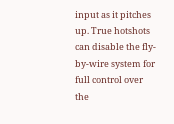input as it pitches up. True hotshots can disable the fly-by-wire system for full control over the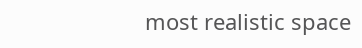most realistic space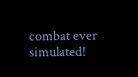combat ever simulated!